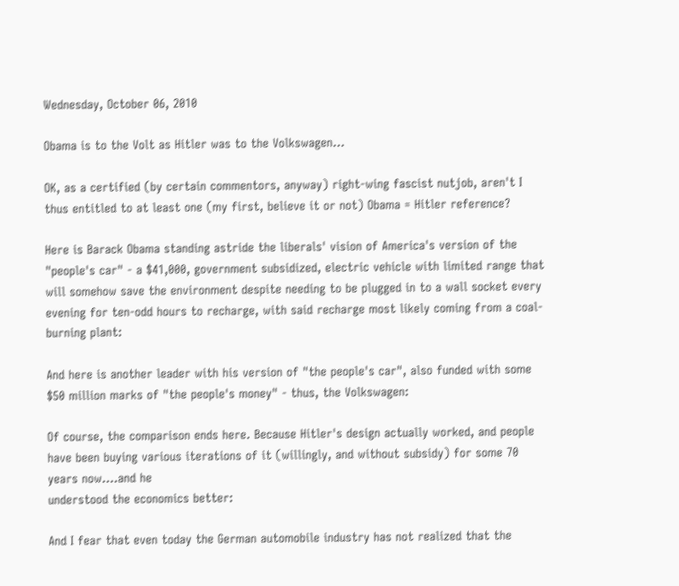Wednesday, October 06, 2010

Obama is to the Volt as Hitler was to the Volkswagen...

OK, as a certified (by certain commentors, anyway) right-wing fascist nutjob, aren't I thus entitled to at least one (my first, believe it or not) Obama = Hitler reference?

Here is Barack Obama standing astride the liberals' vision of America's version of the "people's car" - a $41,000, government subsidized, electric vehicle with limited range that will somehow save the environment despite needing to be plugged in to a wall socket every evening for ten-odd hours to recharge, with said recharge most likely coming from a coal-burning plant:

And here is another leader with his version of "the people's car", also funded with some $50 million marks of "the people's money" - thus, the Volkswagen:

Of course, the comparison ends here. Because Hitler's design actually worked, and people have been buying various iterations of it (willingly, and without subsidy) for some 70 years now....and he
understood the economics better:

And I fear that even today the German automobile industry has not realized that the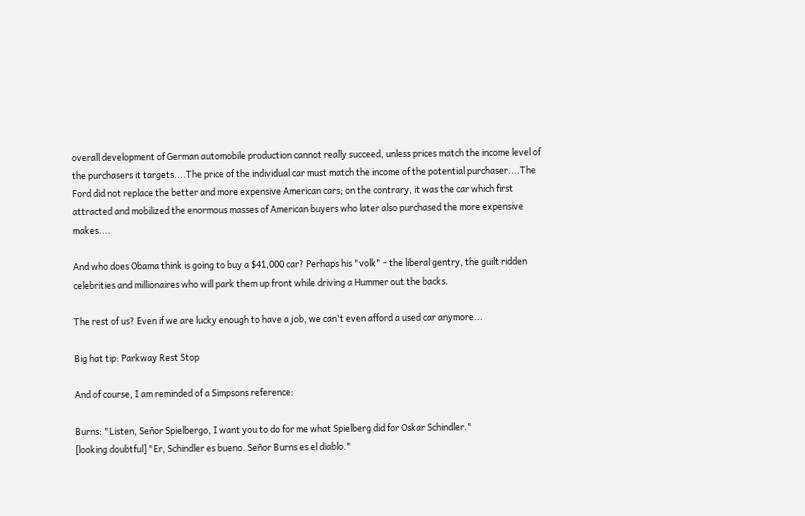overall development of German automobile production cannot really succeed, unless prices match the income level of the purchasers it targets....The price of the individual car must match the income of the potential purchaser....The Ford did not replace the better and more expensive American cars; on the contrary, it was the car which first attracted and mobilized the enormous masses of American buyers who later also purchased the more expensive makes....

And who does Obama think is going to buy a $41,000 car? Perhaps his "volk" - the liberal gentry, the guilt ridden celebrities and millionaires who will park them up front while driving a Hummer out the backs.

The rest of us? Even if we are lucky enough to have a job, we can't even afford a used car anymore...

Big hat tip: Parkway Rest Stop

And of course, I am reminded of a Simpsons reference:

Burns: "Listen, Señor Spielbergo, I want you to do for me what Spielberg did for Oskar Schindler."
[looking doubtful] "Er, Schindler es bueno. Señor Burns es el diablo."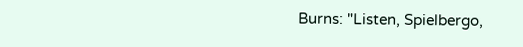Burns: "Listen, Spielbergo,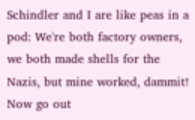Schindler and I are like peas in a pod: We're both factory owners, we both made shells for the Nazis, but mine worked, dammit! Now go out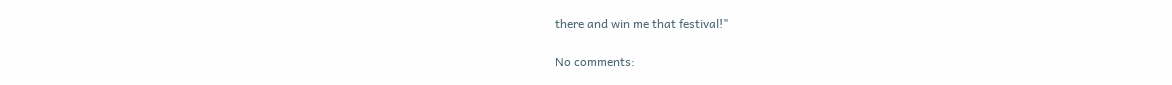there and win me that festival!"

No comments: